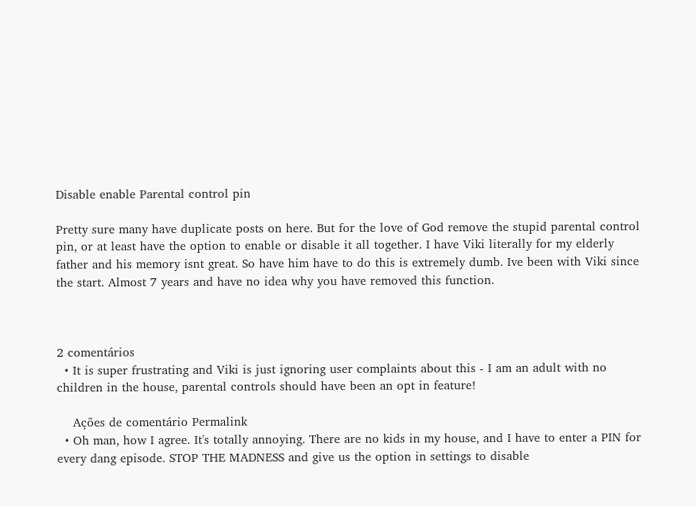Disable enable Parental control pin

Pretty sure many have duplicate posts on here. But for the love of God remove the stupid parental control pin, or at least have the option to enable or disable it all together. I have Viki literally for my elderly father and his memory isnt great. So have him have to do this is extremely dumb. Ive been with Viki since the start. Almost 7 years and have no idea why you have removed this function.



2 comentários
  • It is super frustrating and Viki is just ignoring user complaints about this - I am an adult with no children in the house, parental controls should have been an opt in feature!

    Ações de comentário Permalink
  • Oh man, how I agree. It's totally annoying. There are no kids in my house, and I have to enter a PIN for every dang episode. STOP THE MADNESS and give us the option in settings to disable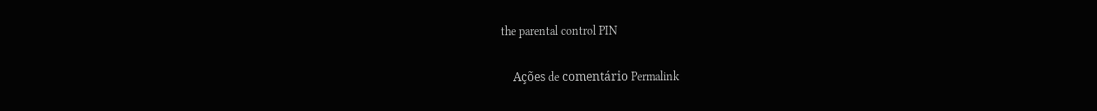the parental control PIN

    Ações de comentário Permalink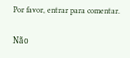Por favor, entrar para comentar.

Não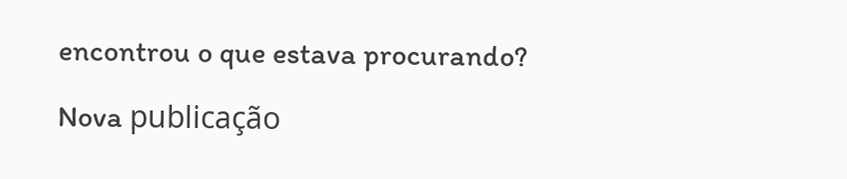encontrou o que estava procurando?

Nova publicação